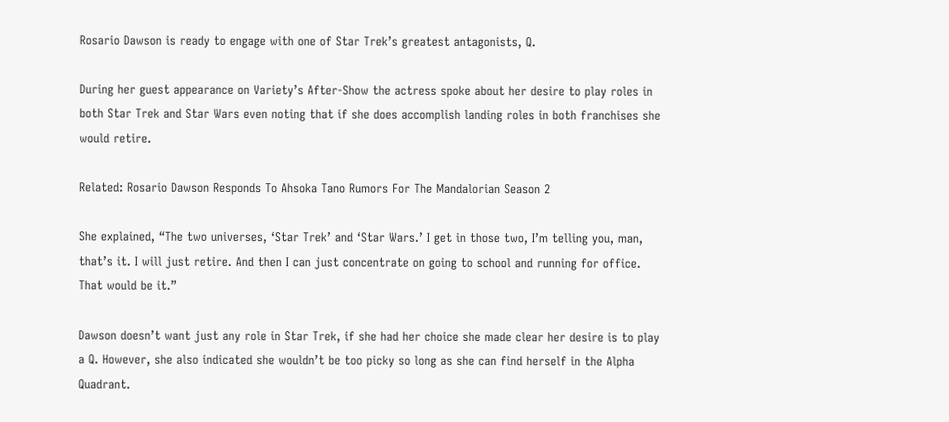Rosario Dawson is ready to engage with one of Star Trek’s greatest antagonists, Q.

During her guest appearance on Variety’s After-Show the actress spoke about her desire to play roles in both Star Trek and Star Wars even noting that if she does accomplish landing roles in both franchises she would retire.

Related: Rosario Dawson Responds To Ahsoka Tano Rumors For The Mandalorian Season 2

She explained, “The two universes, ‘Star Trek’ and ‘Star Wars.’ I get in those two, I’m telling you, man, that’s it. I will just retire. And then I can just concentrate on going to school and running for office. That would be it.”

Dawson doesn’t want just any role in Star Trek, if she had her choice she made clear her desire is to play a Q. However, she also indicated she wouldn’t be too picky so long as she can find herself in the Alpha Quadrant.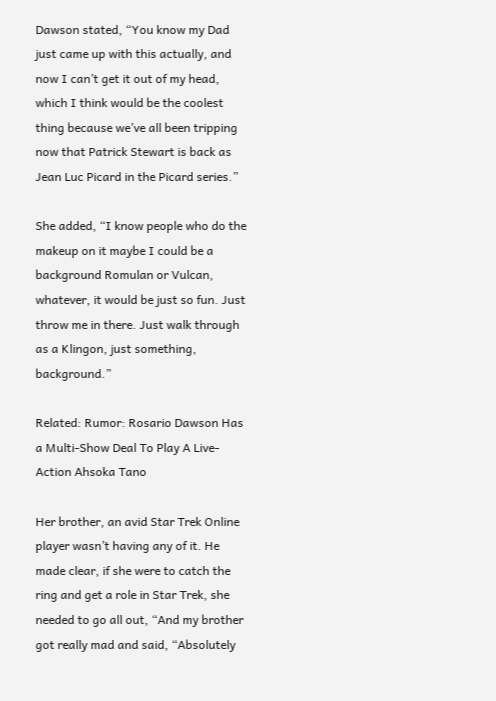Dawson stated, “You know my Dad just came up with this actually, and now I can’t get it out of my head, which I think would be the coolest thing because we’ve all been tripping now that Patrick Stewart is back as Jean Luc Picard in the Picard series.”

She added, “I know people who do the makeup on it maybe I could be a background Romulan or Vulcan, whatever, it would be just so fun. Just throw me in there. Just walk through as a Klingon, just something, background.”

Related: Rumor: Rosario Dawson Has a Multi-Show Deal To Play A Live-Action Ahsoka Tano

Her brother, an avid Star Trek Online player wasn’t having any of it. He made clear, if she were to catch the ring and get a role in Star Trek, she needed to go all out, “And my brother got really mad and said, “Absolutely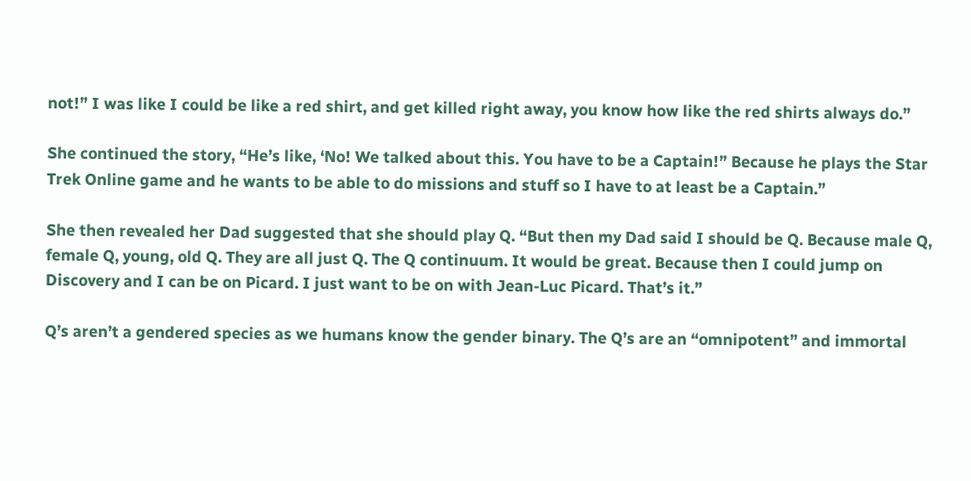not!” I was like I could be like a red shirt, and get killed right away, you know how like the red shirts always do.”

She continued the story, “He’s like, ‘No! We talked about this. You have to be a Captain!” Because he plays the Star Trek Online game and he wants to be able to do missions and stuff so I have to at least be a Captain.”

She then revealed her Dad suggested that she should play Q. “But then my Dad said I should be Q. Because male Q, female Q, young, old Q. They are all just Q. The Q continuum. It would be great. Because then I could jump on Discovery and I can be on Picard. I just want to be on with Jean-Luc Picard. That’s it.”

Q’s aren’t a gendered species as we humans know the gender binary. The Q’s are an “omnipotent” and immortal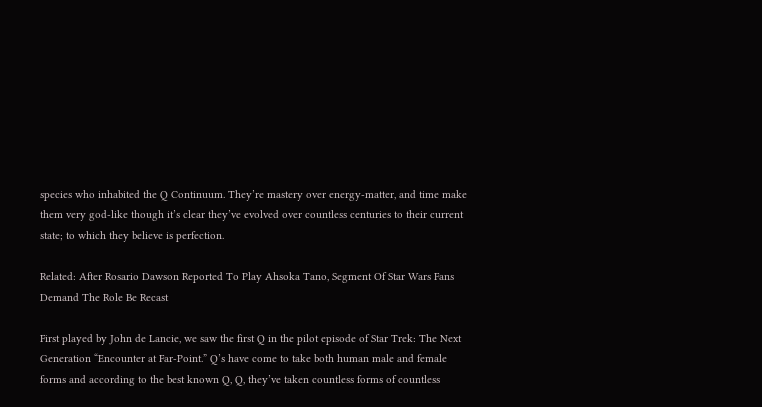species who inhabited the Q Continuum. They’re mastery over energy-matter, and time make them very god-like though it’s clear they’ve evolved over countless centuries to their current state; to which they believe is perfection.

Related: After Rosario Dawson Reported To Play Ahsoka Tano, Segment Of Star Wars Fans Demand The Role Be Recast

First played by John de Lancie, we saw the first Q in the pilot episode of Star Trek: The Next Generation “Encounter at Far-Point.” Q’s have come to take both human male and female forms and according to the best known Q, Q, they’ve taken countless forms of countless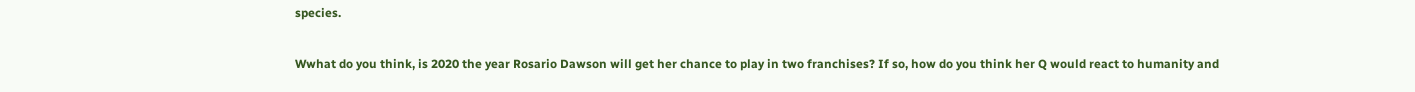species.

Wwhat do you think, is 2020 the year Rosario Dawson will get her chance to play in two franchises? If so, how do you think her Q would react to humanity and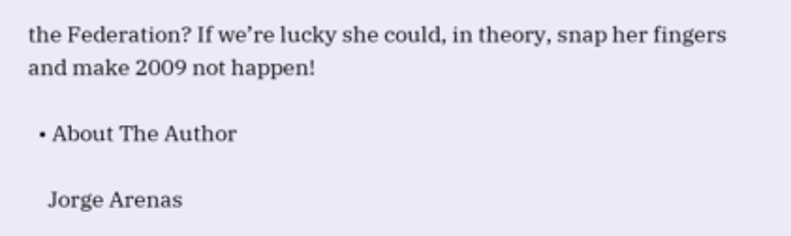the Federation? If we’re lucky she could, in theory, snap her fingers and make 2009 not happen!

  • About The Author

    Jorge Arenas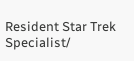Resident Star Trek Specialist/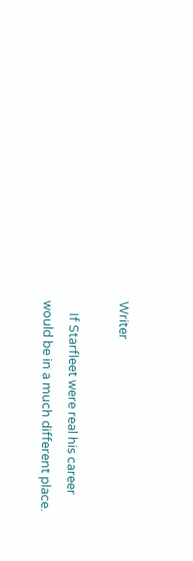Writer

    If Starfleet were real his career would be in a much different place.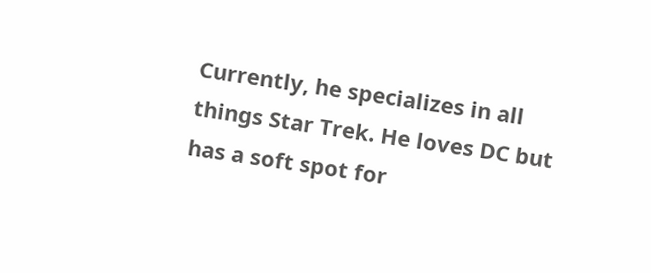Currently, he specializes in all things Star Trek. He loves DC but has a soft spot for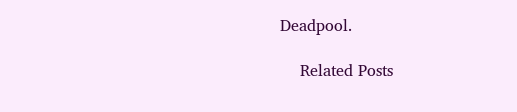Deadpool.

    Related Posts